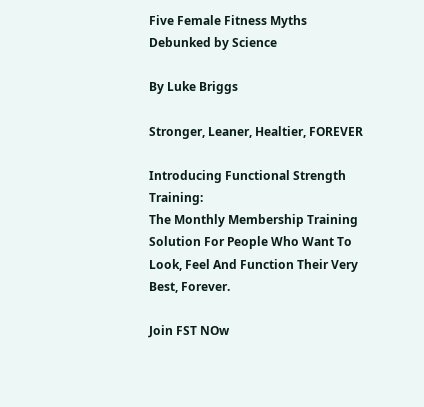Five Female Fitness Myths Debunked by Science

By Luke Briggs

Stronger, Leaner, Healtier, FOREVER

Introducing Functional Strength Training:
The Monthly Membership Training Solution For People Who Want To Look, Feel And Function Their Very Best, Forever.

Join FST NOw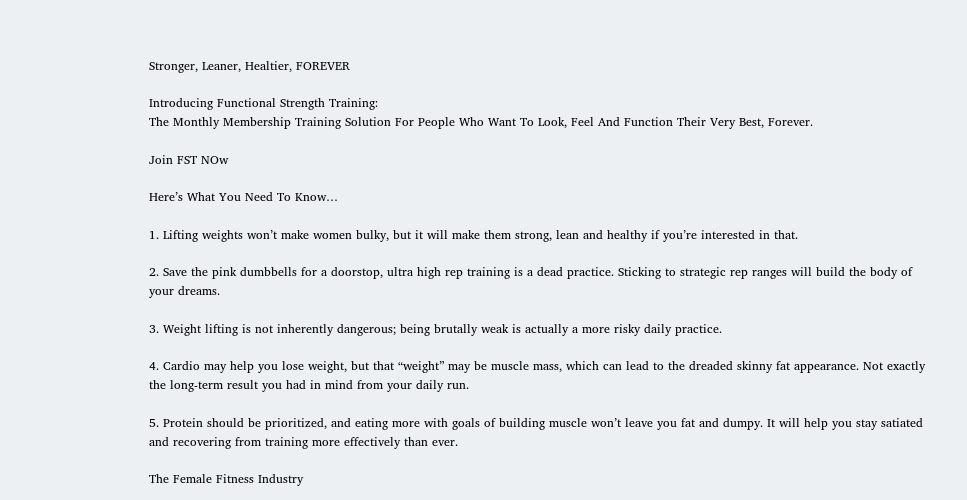Stronger, Leaner, Healtier, FOREVER

Introducing Functional Strength Training:
The Monthly Membership Training Solution For People Who Want To Look, Feel And Function Their Very Best, Forever.

Join FST NOw

Here’s What You Need To Know…

1. Lifting weights won’t make women bulky, but it will make them strong, lean and healthy if you’re interested in that.

2. Save the pink dumbbells for a doorstop, ultra high rep training is a dead practice. Sticking to strategic rep ranges will build the body of your dreams.

3. Weight lifting is not inherently dangerous; being brutally weak is actually a more risky daily practice.

4. Cardio may help you lose weight, but that “weight” may be muscle mass, which can lead to the dreaded skinny fat appearance. Not exactly the long-term result you had in mind from your daily run.

5. Protein should be prioritized, and eating more with goals of building muscle won’t leave you fat and dumpy. It will help you stay satiated and recovering from training more effectively than ever.

The Female Fitness Industry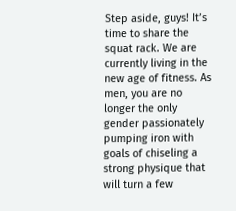Step aside, guys! It’s time to share the squat rack. We are currently living in the new age of fitness. As men, you are no longer the only gender passionately pumping iron with goals of chiseling a strong physique that will turn a few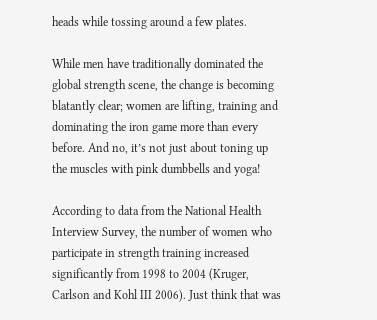heads while tossing around a few plates.

While men have traditionally dominated the global strength scene, the change is becoming blatantly clear; women are lifting, training and dominating the iron game more than every before. And no, it’s not just about toning up the muscles with pink dumbbells and yoga!

According to data from the National Health Interview Survey, the number of women who participate in strength training increased significantly from 1998 to 2004 (Kruger, Carlson and Kohl III 2006). Just think that was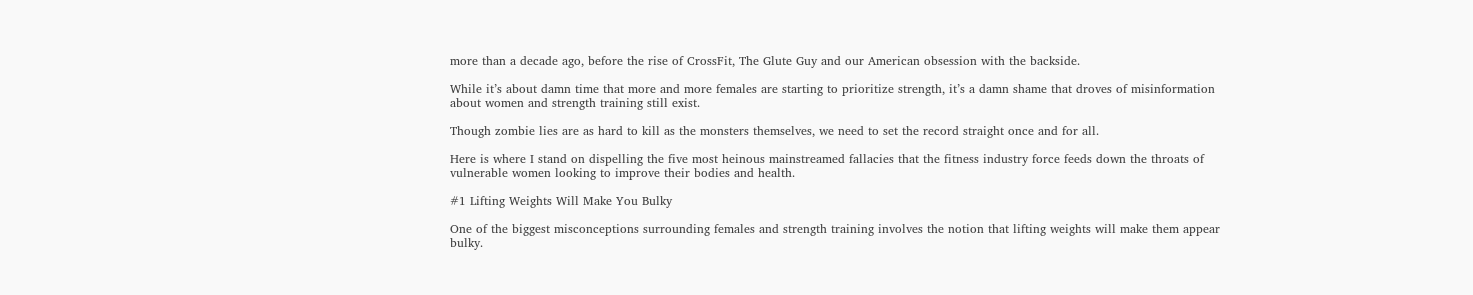more than a decade ago, before the rise of CrossFit, The Glute Guy and our American obsession with the backside.

While it’s about damn time that more and more females are starting to prioritize strength, it’s a damn shame that droves of misinformation about women and strength training still exist.

Though zombie lies are as hard to kill as the monsters themselves, we need to set the record straight once and for all.

Here is where I stand on dispelling the five most heinous mainstreamed fallacies that the fitness industry force feeds down the throats of vulnerable women looking to improve their bodies and health.

#1 Lifting Weights Will Make You Bulky

One of the biggest misconceptions surrounding females and strength training involves the notion that lifting weights will make them appear bulky.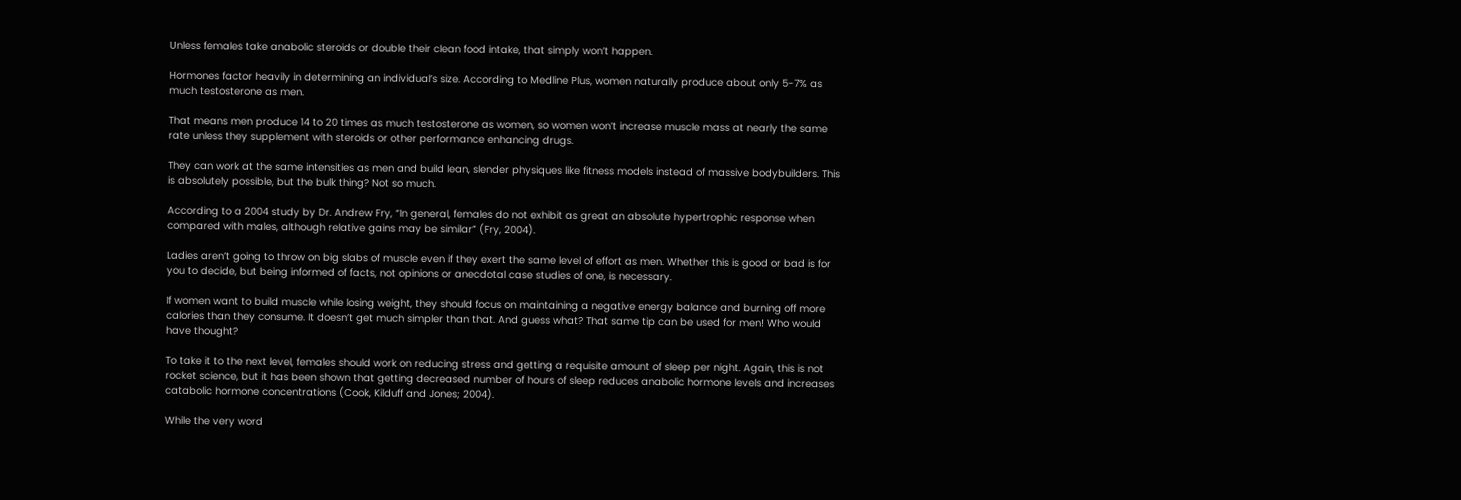Unless females take anabolic steroids or double their clean food intake, that simply won’t happen.

Hormones factor heavily in determining an individual’s size. According to Medline Plus, women naturally produce about only 5-7% as much testosterone as men.

That means men produce 14 to 20 times as much testosterone as women, so women won’t increase muscle mass at nearly the same rate unless they supplement with steroids or other performance enhancing drugs.

They can work at the same intensities as men and build lean, slender physiques like fitness models instead of massive bodybuilders. This is absolutely possible, but the bulk thing? Not so much.

According to a 2004 study by Dr. Andrew Fry, “In general, females do not exhibit as great an absolute hypertrophic response when compared with males, although relative gains may be similar” (Fry, 2004).

Ladies aren’t going to throw on big slabs of muscle even if they exert the same level of effort as men. Whether this is good or bad is for you to decide, but being informed of facts, not opinions or anecdotal case studies of one, is necessary.

If women want to build muscle while losing weight, they should focus on maintaining a negative energy balance and burning off more calories than they consume. It doesn’t get much simpler than that. And guess what? That same tip can be used for men! Who would have thought?

To take it to the next level, females should work on reducing stress and getting a requisite amount of sleep per night. Again, this is not rocket science, but it has been shown that getting decreased number of hours of sleep reduces anabolic hormone levels and increases catabolic hormone concentrations (Cook, Kilduff and Jones; 2004).

While the very word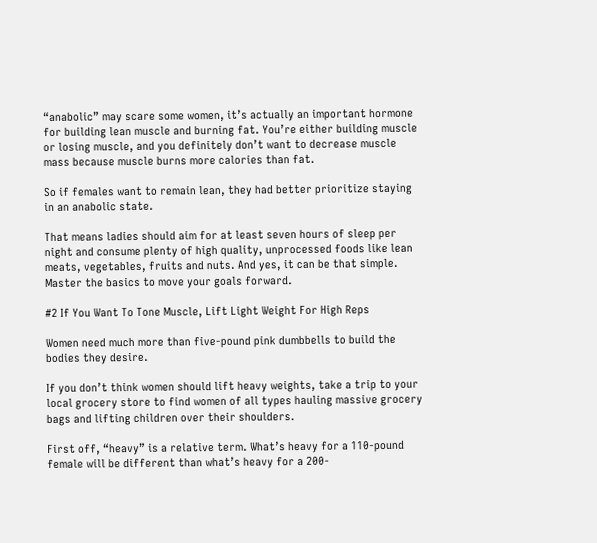“anabolic” may scare some women, it’s actually an important hormone for building lean muscle and burning fat. You’re either building muscle or losing muscle, and you definitely don’t want to decrease muscle mass because muscle burns more calories than fat.

So if females want to remain lean, they had better prioritize staying in an anabolic state.

That means ladies should aim for at least seven hours of sleep per night and consume plenty of high quality, unprocessed foods like lean meats, vegetables, fruits and nuts. And yes, it can be that simple. Master the basics to move your goals forward.

#2 If You Want To Tone Muscle, Lift Light Weight For High Reps

Women need much more than five-pound pink dumbbells to build the bodies they desire.

If you don’t think women should lift heavy weights, take a trip to your local grocery store to find women of all types hauling massive grocery bags and lifting children over their shoulders.

First off, “heavy” is a relative term. What’s heavy for a 110-pound female will be different than what’s heavy for a 200-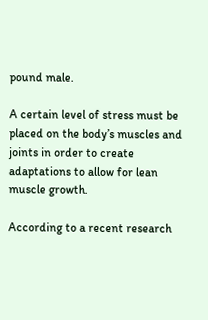pound male.

A certain level of stress must be placed on the body’s muscles and joints in order to create adaptations to allow for lean muscle growth.

According to a recent research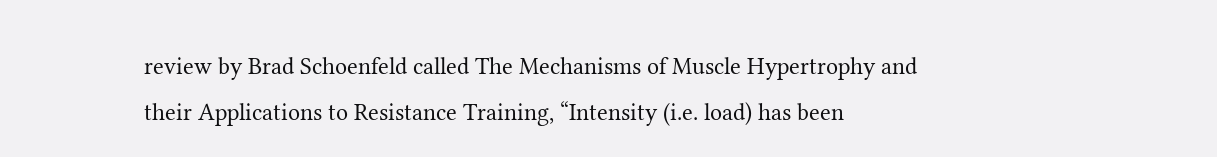review by Brad Schoenfeld called The Mechanisms of Muscle Hypertrophy and their Applications to Resistance Training, “Intensity (i.e. load) has been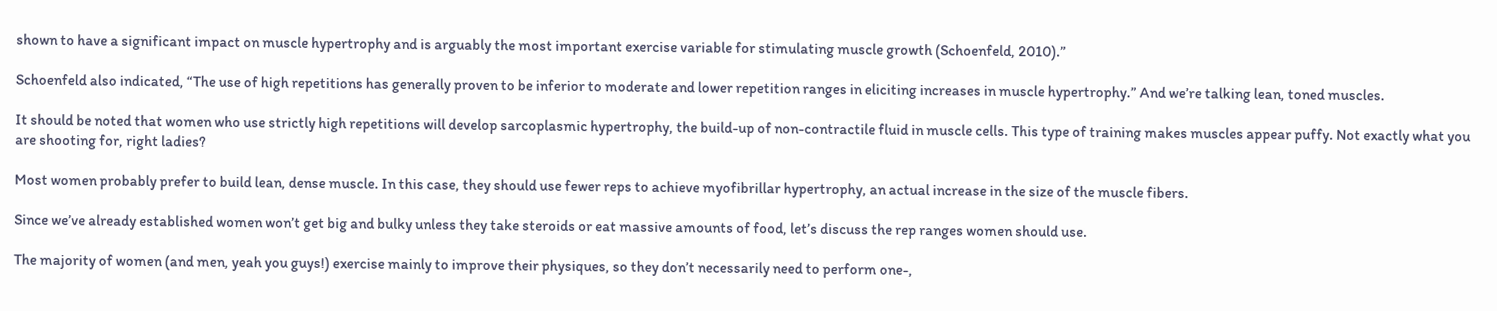shown to have a significant impact on muscle hypertrophy and is arguably the most important exercise variable for stimulating muscle growth (Schoenfeld, 2010).”

Schoenfeld also indicated, “The use of high repetitions has generally proven to be inferior to moderate and lower repetition ranges in eliciting increases in muscle hypertrophy.” And we’re talking lean, toned muscles.

It should be noted that women who use strictly high repetitions will develop sarcoplasmic hypertrophy, the build-up of non-contractile fluid in muscle cells. This type of training makes muscles appear puffy. Not exactly what you are shooting for, right ladies?

Most women probably prefer to build lean, dense muscle. In this case, they should use fewer reps to achieve myofibrillar hypertrophy, an actual increase in the size of the muscle fibers.

Since we’ve already established women won’t get big and bulky unless they take steroids or eat massive amounts of food, let’s discuss the rep ranges women should use.

The majority of women (and men, yeah you guys!) exercise mainly to improve their physiques, so they don’t necessarily need to perform one-,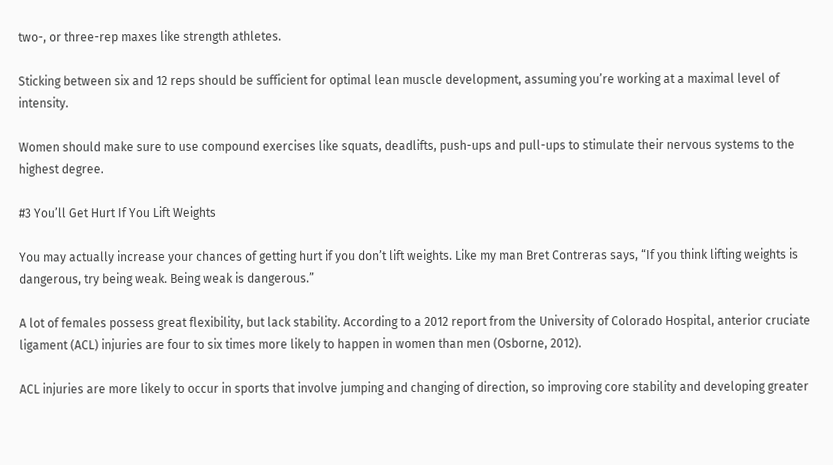two-, or three-rep maxes like strength athletes.

Sticking between six and 12 reps should be sufficient for optimal lean muscle development, assuming you’re working at a maximal level of intensity.

Women should make sure to use compound exercises like squats, deadlifts, push-ups and pull-ups to stimulate their nervous systems to the highest degree.

#3 You’ll Get Hurt If You Lift Weights

You may actually increase your chances of getting hurt if you don’t lift weights. Like my man Bret Contreras says, “If you think lifting weights is dangerous, try being weak. Being weak is dangerous.”

A lot of females possess great flexibility, but lack stability. According to a 2012 report from the University of Colorado Hospital, anterior cruciate ligament (ACL) injuries are four to six times more likely to happen in women than men (Osborne, 2012).

ACL injuries are more likely to occur in sports that involve jumping and changing of direction, so improving core stability and developing greater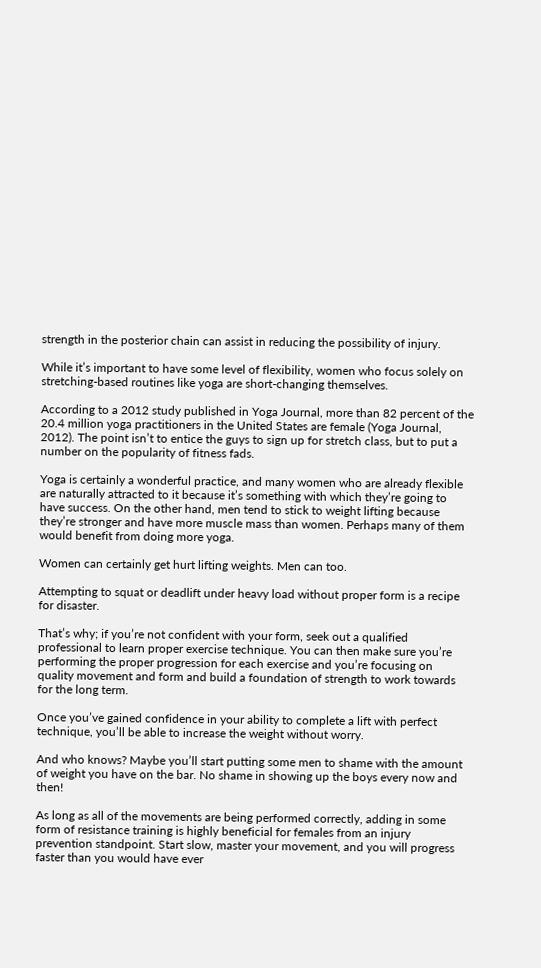strength in the posterior chain can assist in reducing the possibility of injury.

While it’s important to have some level of flexibility, women who focus solely on stretching-based routines like yoga are short-changing themselves.

According to a 2012 study published in Yoga Journal, more than 82 percent of the 20.4 million yoga practitioners in the United States are female (Yoga Journal, 2012). The point isn’t to entice the guys to sign up for stretch class, but to put a number on the popularity of fitness fads.

Yoga is certainly a wonderful practice, and many women who are already flexible are naturally attracted to it because it’s something with which they’re going to have success. On the other hand, men tend to stick to weight lifting because they’re stronger and have more muscle mass than women. Perhaps many of them would benefit from doing more yoga.

Women can certainly get hurt lifting weights. Men can too.

Attempting to squat or deadlift under heavy load without proper form is a recipe for disaster.

That’s why; if you’re not confident with your form, seek out a qualified professional to learn proper exercise technique. You can then make sure you’re performing the proper progression for each exercise and you’re focusing on quality movement and form and build a foundation of strength to work towards for the long term.

Once you’ve gained confidence in your ability to complete a lift with perfect technique, you’ll be able to increase the weight without worry.

And who knows? Maybe you’ll start putting some men to shame with the amount of weight you have on the bar. No shame in showing up the boys every now and then!

As long as all of the movements are being performed correctly, adding in some form of resistance training is highly beneficial for females from an injury prevention standpoint. Start slow, master your movement, and you will progress faster than you would have ever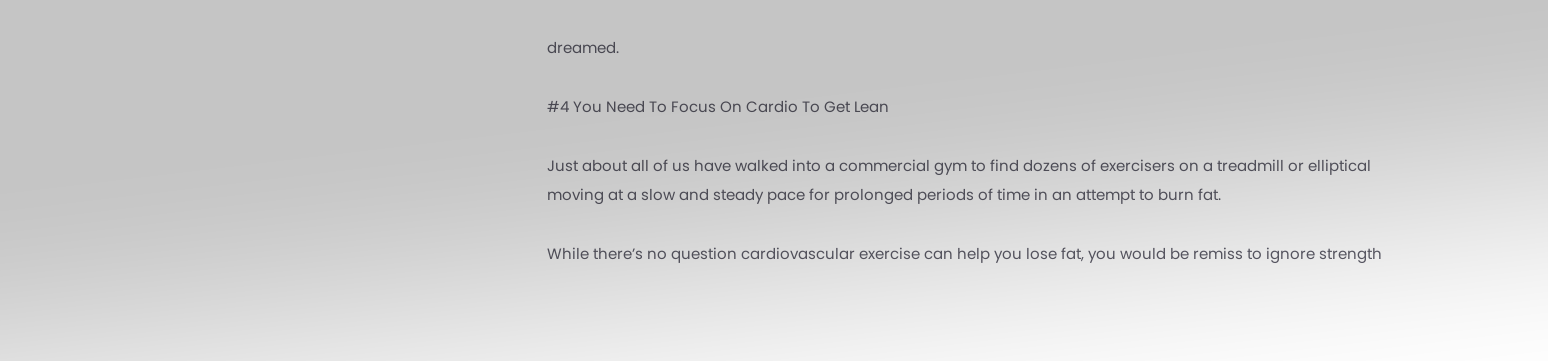dreamed.

#4 You Need To Focus On Cardio To Get Lean

Just about all of us have walked into a commercial gym to find dozens of exercisers on a treadmill or elliptical moving at a slow and steady pace for prolonged periods of time in an attempt to burn fat.

While there’s no question cardiovascular exercise can help you lose fat, you would be remiss to ignore strength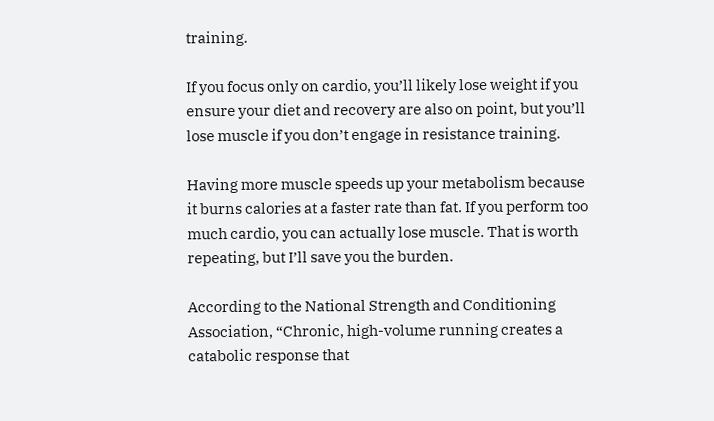training.

If you focus only on cardio, you’ll likely lose weight if you ensure your diet and recovery are also on point, but you’ll lose muscle if you don’t engage in resistance training.

Having more muscle speeds up your metabolism because it burns calories at a faster rate than fat. If you perform too much cardio, you can actually lose muscle. That is worth repeating, but I’ll save you the burden.

According to the National Strength and Conditioning Association, “Chronic, high-volume running creates a catabolic response that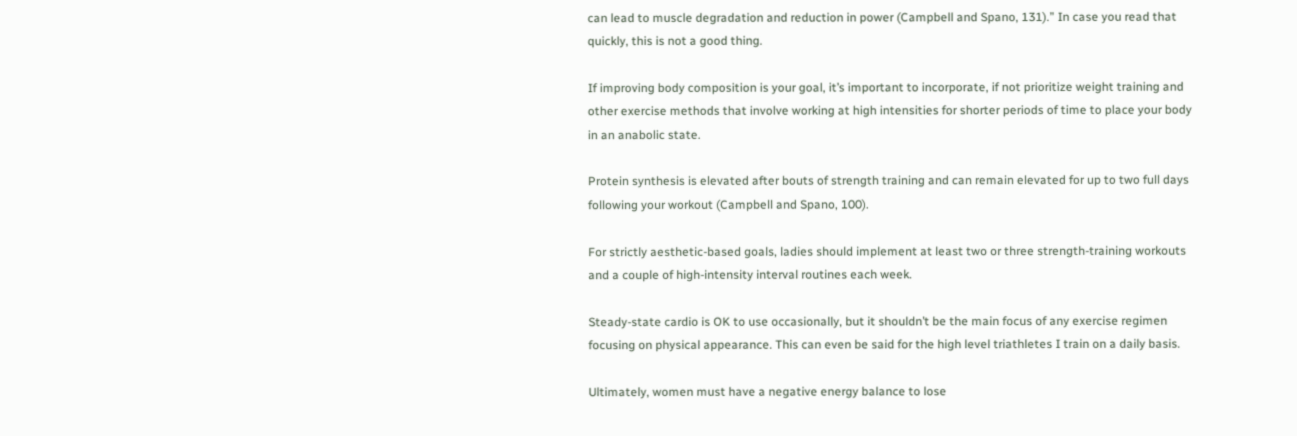can lead to muscle degradation and reduction in power (Campbell and Spano, 131).” In case you read that quickly, this is not a good thing.

If improving body composition is your goal, it’s important to incorporate, if not prioritize weight training and other exercise methods that involve working at high intensities for shorter periods of time to place your body in an anabolic state.

Protein synthesis is elevated after bouts of strength training and can remain elevated for up to two full days following your workout (Campbell and Spano, 100).

For strictly aesthetic-based goals, ladies should implement at least two or three strength-training workouts and a couple of high-intensity interval routines each week.

Steady-state cardio is OK to use occasionally, but it shouldn’t be the main focus of any exercise regimen focusing on physical appearance. This can even be said for the high level triathletes I train on a daily basis.

Ultimately, women must have a negative energy balance to lose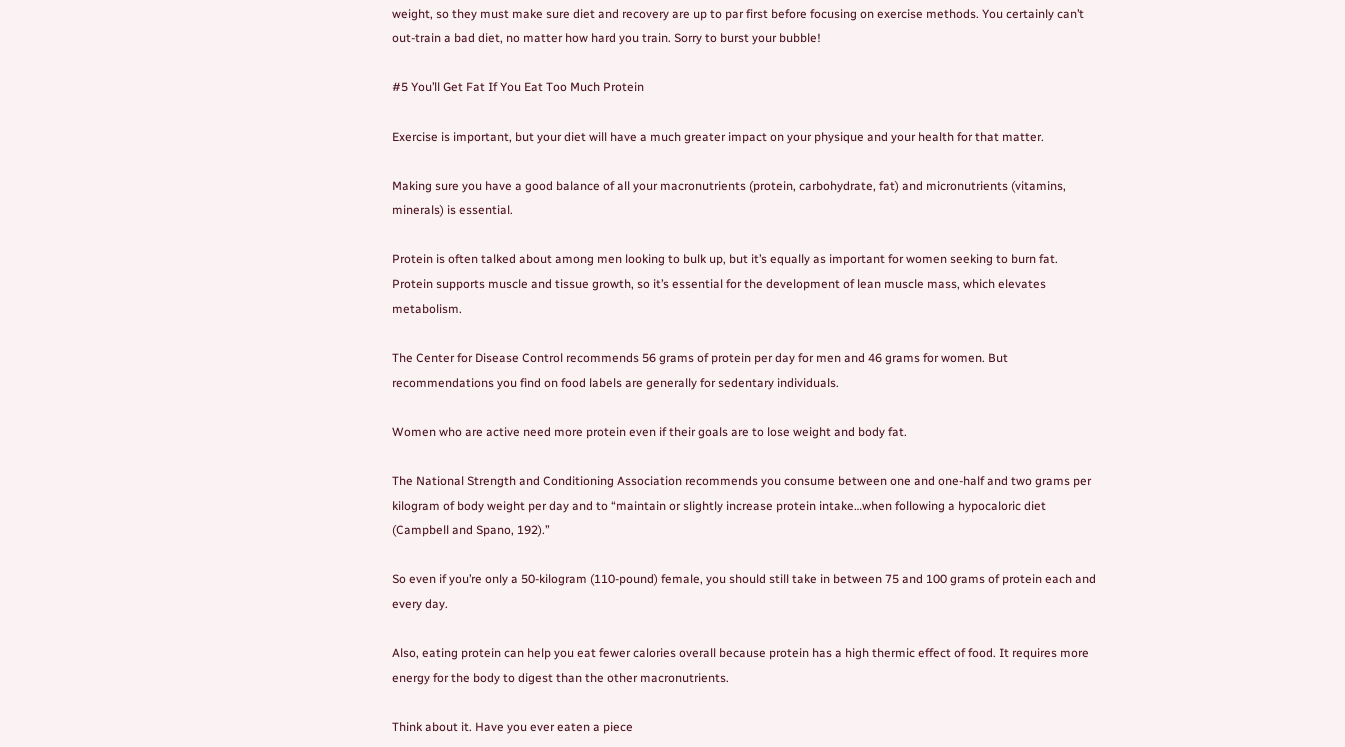weight, so they must make sure diet and recovery are up to par first before focusing on exercise methods. You certainly can’t out-train a bad diet, no matter how hard you train. Sorry to burst your bubble!

#5 You’ll Get Fat If You Eat Too Much Protein

Exercise is important, but your diet will have a much greater impact on your physique and your health for that matter.

Making sure you have a good balance of all your macronutrients (protein, carbohydrate, fat) and micronutrients (vitamins, minerals) is essential.

Protein is often talked about among men looking to bulk up, but it’s equally as important for women seeking to burn fat. Protein supports muscle and tissue growth, so it’s essential for the development of lean muscle mass, which elevates metabolism.

The Center for Disease Control recommends 56 grams of protein per day for men and 46 grams for women. But recommendations you find on food labels are generally for sedentary individuals.

Women who are active need more protein even if their goals are to lose weight and body fat.

The National Strength and Conditioning Association recommends you consume between one and one-half and two grams per kilogram of body weight per day and to “maintain or slightly increase protein intake…when following a hypocaloric diet (Campbell and Spano, 192).”

So even if you’re only a 50-kilogram (110-pound) female, you should still take in between 75 and 100 grams of protein each and every day.

Also, eating protein can help you eat fewer calories overall because protein has a high thermic effect of food. It requires more energy for the body to digest than the other macronutrients.

Think about it. Have you ever eaten a piece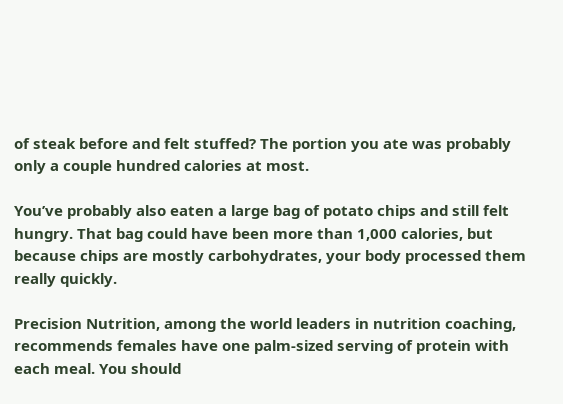of steak before and felt stuffed? The portion you ate was probably only a couple hundred calories at most.

You’ve probably also eaten a large bag of potato chips and still felt hungry. That bag could have been more than 1,000 calories, but because chips are mostly carbohydrates, your body processed them really quickly.

Precision Nutrition, among the world leaders in nutrition coaching, recommends females have one palm-sized serving of protein with each meal. You should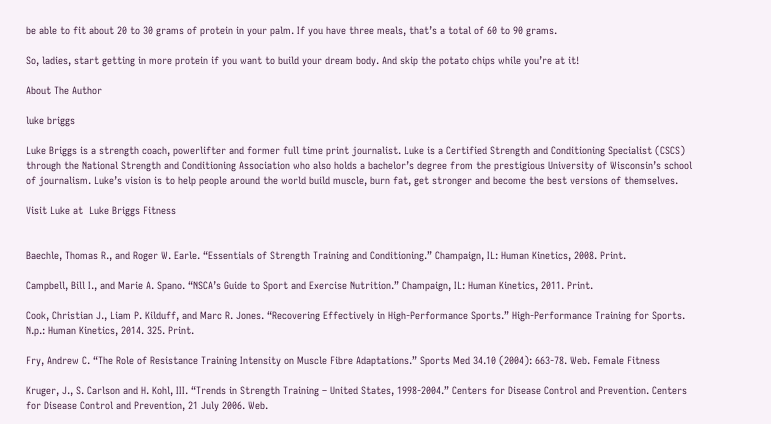be able to fit about 20 to 30 grams of protein in your palm. If you have three meals, that’s a total of 60 to 90 grams.

So, ladies, start getting in more protein if you want to build your dream body. And skip the potato chips while you’re at it!

About The Author

luke briggs

Luke Briggs is a strength coach, powerlifter and former full time print journalist. Luke is a Certified Strength and Conditioning Specialist (CSCS) through the National Strength and Conditioning Association who also holds a bachelor’s degree from the prestigious University of Wisconsin’s school of journalism. Luke’s vision is to help people around the world build muscle, burn fat, get stronger and become the best versions of themselves.

Visit Luke at  Luke Briggs Fitness


Baechle, Thomas R., and Roger W. Earle. “Essentials of Strength Training and Conditioning.” Champaign, IL: Human Kinetics, 2008. Print.

Campbell, Bill I., and Marie A. Spano. “NSCA’s Guide to Sport and Exercise Nutrition.” Champaign, IL: Human Kinetics, 2011. Print.

Cook, Christian J., Liam P. Kilduff, and Marc R. Jones. “Recovering Effectively in High-Performance Sports.” High-Performance Training for Sports. N.p.: Human Kinetics, 2014. 325. Print.

Fry, Andrew C. “The Role of Resistance Training Intensity on Muscle Fibre Adaptations.” Sports Med 34.10 (2004): 663-78. Web. Female Fitness

Kruger, J., S. Carlson and H. Kohl, III. “Trends in Strength Training – United States, 1998-2004.” Centers for Disease Control and Prevention. Centers for Disease Control and Prevention, 21 July 2006. Web.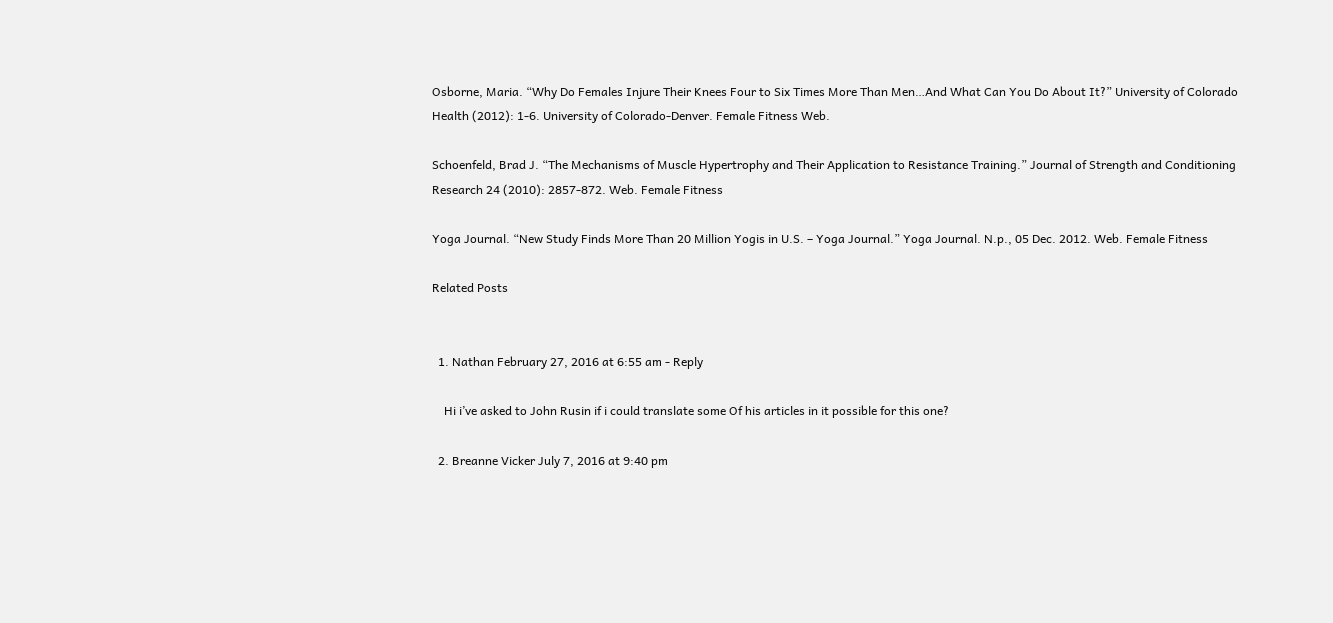Osborne, Maria. “Why Do Females Injure Their Knees Four to Six Times More Than Men…And What Can You Do About It?” University of Colorado Health (2012): 1-6. University of Colorado-Denver. Female Fitness Web.

Schoenfeld, Brad J. “The Mechanisms of Muscle Hypertrophy and Their Application to Resistance Training.” Journal of Strength and Conditioning Research 24 (2010): 2857-872. Web. Female Fitness

Yoga Journal. “New Study Finds More Than 20 Million Yogis in U.S. – Yoga Journal.” Yoga Journal. N.p., 05 Dec. 2012. Web. Female Fitness

Related Posts


  1. Nathan February 27, 2016 at 6:55 am - Reply

    Hi i’ve asked to John Rusin if i could translate some Of his articles in it possible for this one?

  2. Breanne Vicker July 7, 2016 at 9:40 pm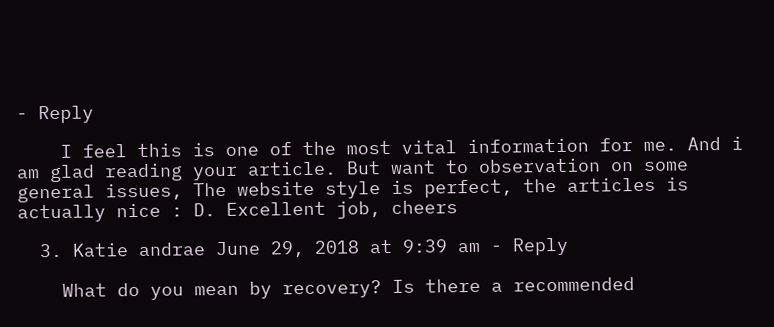- Reply

    I feel this is one of the most vital information for me. And i am glad reading your article. But want to observation on some general issues, The website style is perfect, the articles is actually nice : D. Excellent job, cheers

  3. Katie andrae June 29, 2018 at 9:39 am - Reply

    What do you mean by recovery? Is there a recommended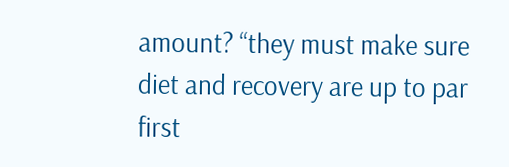amount? “they must make sure diet and recovery are up to par first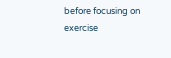before focusing on exercise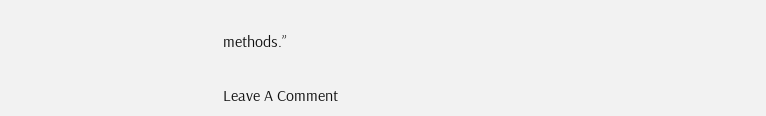methods.”

Leave A Comment